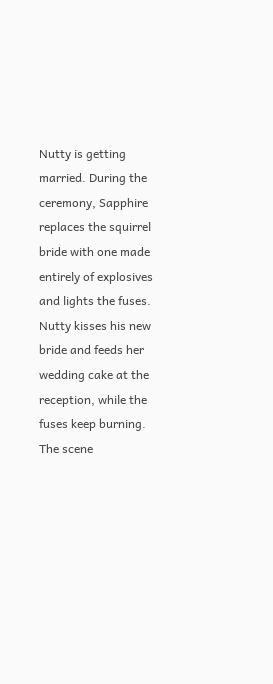Nutty is getting married. During the ceremony, Sapphire replaces the squirrel bride with one made entirely of explosives and lights the fuses. Nutty kisses his new bride and feeds her wedding cake at the reception, while the fuses keep burning. The scene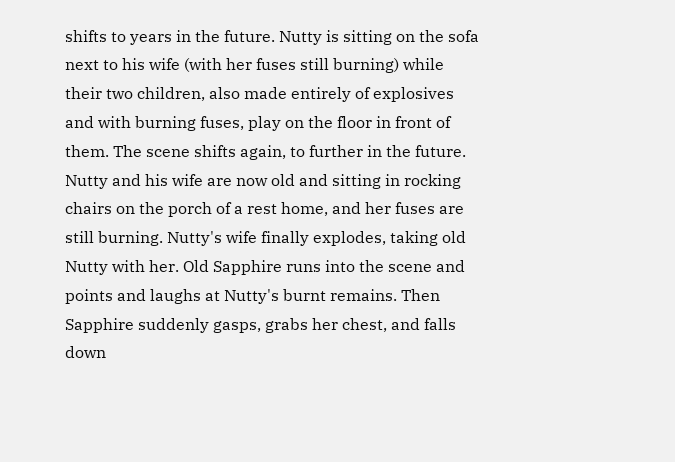shifts to years in the future. Nutty is sitting on the sofa next to his wife (with her fuses still burning) while their two children, also made entirely of explosives and with burning fuses, play on the floor in front of them. The scene shifts again, to further in the future. Nutty and his wife are now old and sitting in rocking chairs on the porch of a rest home, and her fuses are still burning. Nutty's wife finally explodes, taking old Nutty with her. Old Sapphire runs into the scene and points and laughs at Nutty's burnt remains. Then Sapphire suddenly gasps, grabs her chest, and falls down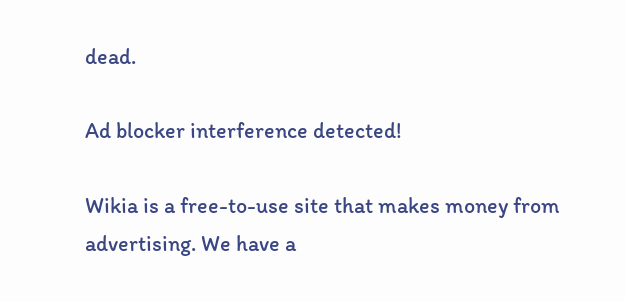dead.

Ad blocker interference detected!

Wikia is a free-to-use site that makes money from advertising. We have a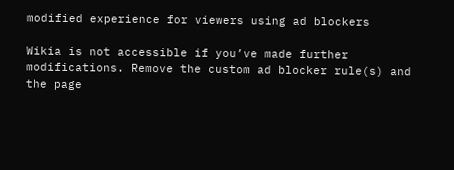modified experience for viewers using ad blockers

Wikia is not accessible if you’ve made further modifications. Remove the custom ad blocker rule(s) and the page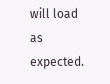will load as expected.